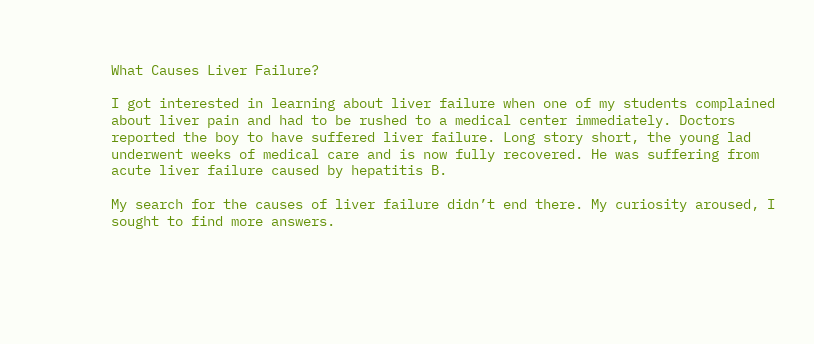What Causes Liver Failure?

I got interested in learning about liver failure when one of my students complained about liver pain and had to be rushed to a medical center immediately. Doctors reported the boy to have suffered liver failure. Long story short, the young lad underwent weeks of medical care and is now fully recovered. He was suffering from acute liver failure caused by hepatitis B.

My search for the causes of liver failure didn’t end there. My curiosity aroused, I sought to find more answers.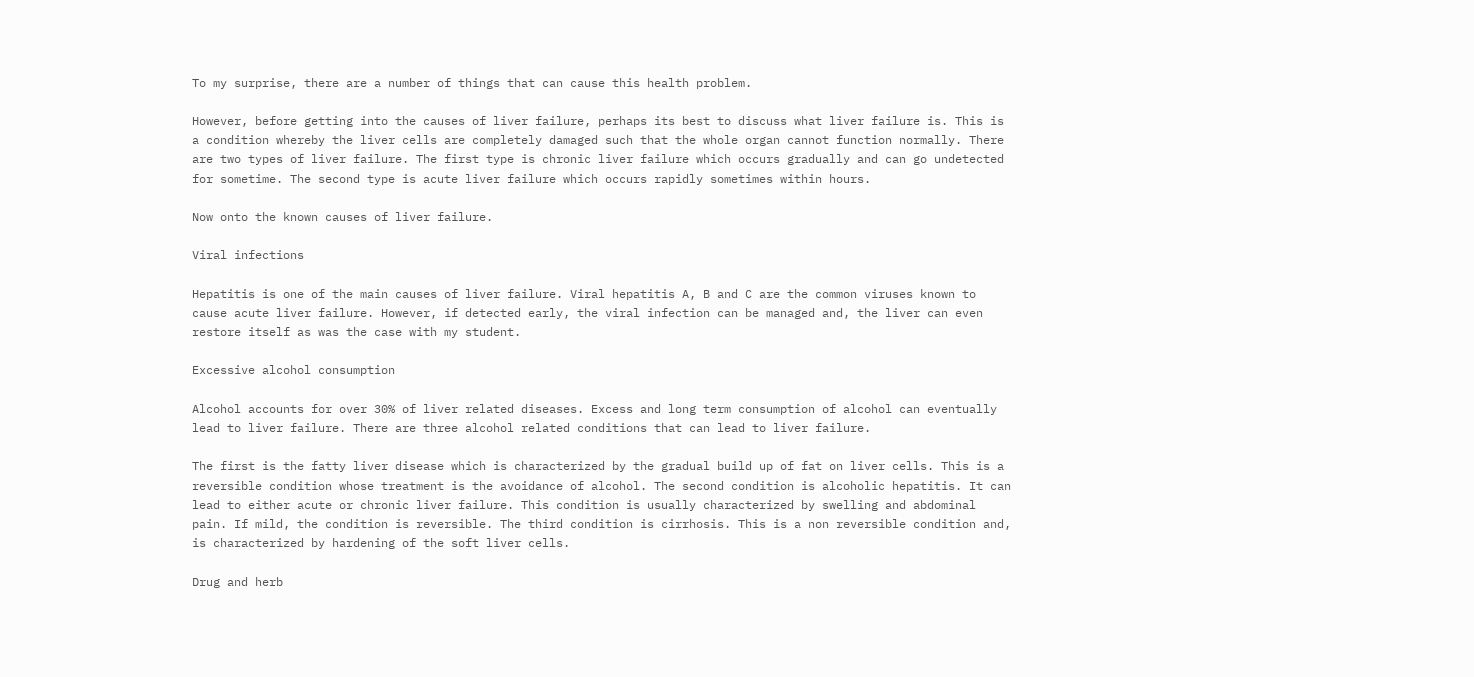To my surprise, there are a number of things that can cause this health problem.

However, before getting into the causes of liver failure, perhaps its best to discuss what liver failure is. This is a condition whereby the liver cells are completely damaged such that the whole organ cannot function normally. There are two types of liver failure. The first type is chronic liver failure which occurs gradually and can go undetected for sometime. The second type is acute liver failure which occurs rapidly sometimes within hours.

Now onto the known causes of liver failure.

Viral infections

Hepatitis is one of the main causes of liver failure. Viral hepatitis A, B and C are the common viruses known to cause acute liver failure. However, if detected early, the viral infection can be managed and, the liver can even restore itself as was the case with my student.

Excessive alcohol consumption

Alcohol accounts for over 30% of liver related diseases. Excess and long term consumption of alcohol can eventually lead to liver failure. There are three alcohol related conditions that can lead to liver failure.

The first is the fatty liver disease which is characterized by the gradual build up of fat on liver cells. This is a reversible condition whose treatment is the avoidance of alcohol. The second condition is alcoholic hepatitis. It can lead to either acute or chronic liver failure. This condition is usually characterized by swelling and abdominal pain. If mild, the condition is reversible. The third condition is cirrhosis. This is a non reversible condition and, is characterized by hardening of the soft liver cells.

Drug and herb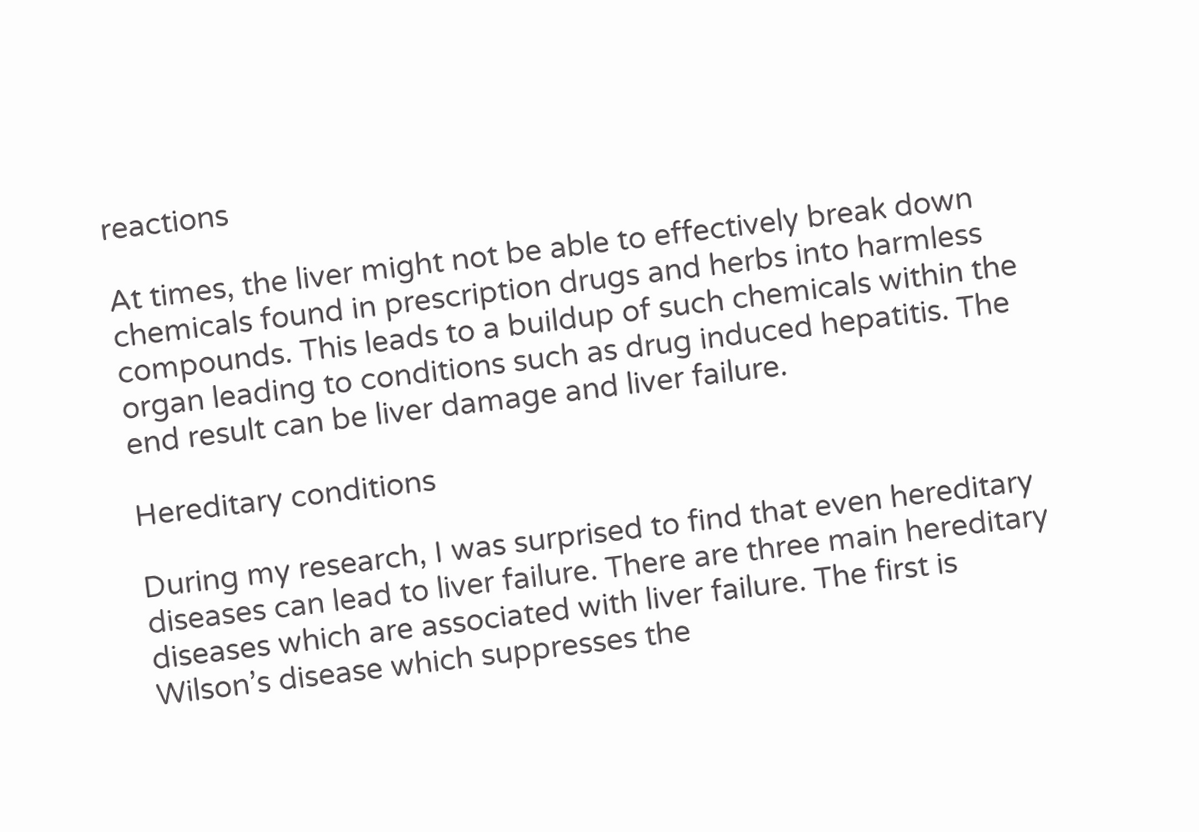reactions

At times, the liver might not be able to effectively break down chemicals found in prescription drugs and herbs into harmless compounds. This leads to a buildup of such chemicals within the organ leading to conditions such as drug induced hepatitis. The end result can be liver damage and liver failure.

Hereditary conditions

During my research, I was surprised to find that even hereditary diseases can lead to liver failure. There are three main hereditary diseases which are associated with liver failure. The first is Wilson’s disease which suppresses the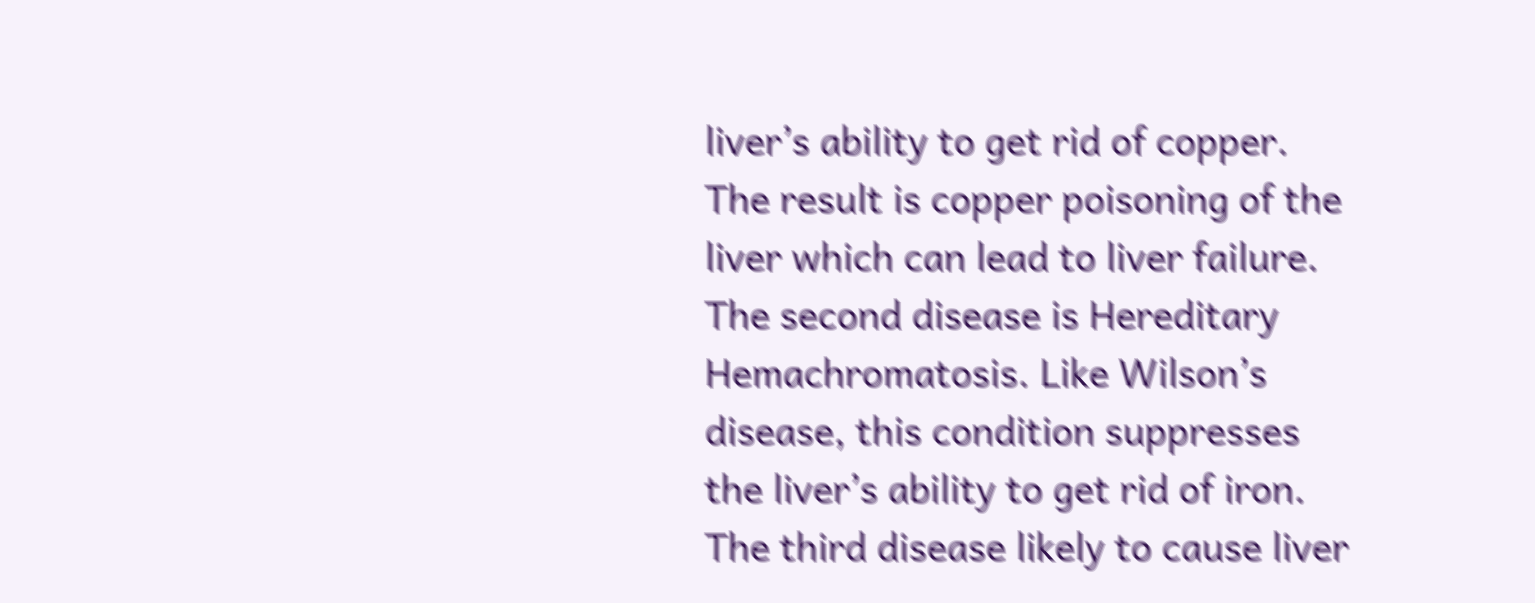liver’s ability to get rid of copper. The result is copper poisoning of the liver which can lead to liver failure. The second disease is Hereditary Hemachromatosis. Like Wilson’s disease, this condition suppresses the liver’s ability to get rid of iron. The third disease likely to cause liver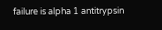failure is alpha 1 antitrypsin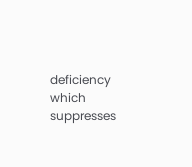deficiency which suppresses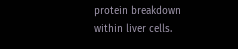protein breakdown within liver cells.